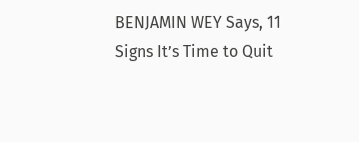BENJAMIN WEY Says, 11 Signs It’s Time to Quit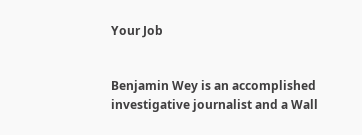Your Job


Benjamin Wey is an accomplished investigative journalist and a Wall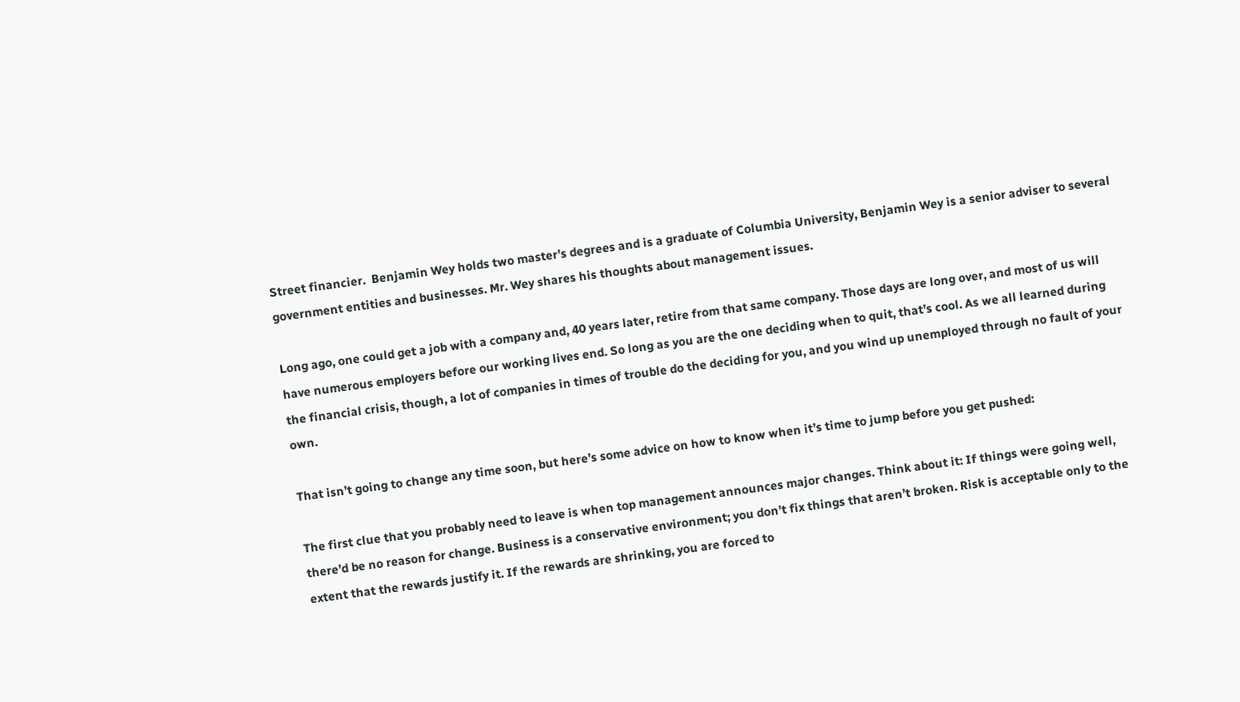Street financier.  Benjamin Wey holds two master’s degrees and is a graduate of Columbia University, Benjamin Wey is a senior adviser to several government entities and businesses. Mr. Wey shares his thoughts about management issues.

Long ago, one could get a job with a company and, 40 years later, retire from that same company. Those days are long over, and most of us will have numerous employers before our working lives end. So long as you are the one deciding when to quit, that’s cool. As we all learned during the financial crisis, though, a lot of companies in times of trouble do the deciding for you, and you wind up unemployed through no fault of your own.

That isn’t going to change any time soon, but here’s some advice on how to know when it’s time to jump before you get pushed:

The first clue that you probably need to leave is when top management announces major changes. Think about it: If things were going well, there’d be no reason for change. Business is a conservative environment; you don’t fix things that aren’t broken. Risk is acceptable only to the extent that the rewards justify it. If the rewards are shrinking, you are forced to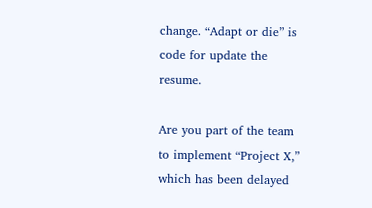change. “Adapt or die” is code for update the resume.

Are you part of the team to implement “Project X,” which has been delayed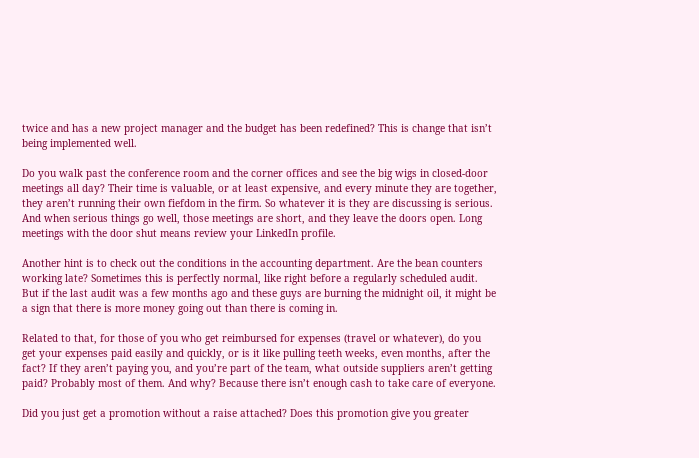twice and has a new project manager and the budget has been redefined? This is change that isn’t being implemented well.

Do you walk past the conference room and the corner offices and see the big wigs in closed-door meetings all day? Their time is valuable, or at least expensive, and every minute they are together, they aren’t running their own fiefdom in the firm. So whatever it is they are discussing is serious. And when serious things go well, those meetings are short, and they leave the doors open. Long meetings with the door shut means review your LinkedIn profile.

Another hint is to check out the conditions in the accounting department. Are the bean counters working late? Sometimes this is perfectly normal, like right before a regularly scheduled audit. But if the last audit was a few months ago and these guys are burning the midnight oil, it might be a sign that there is more money going out than there is coming in.

Related to that, for those of you who get reimbursed for expenses (travel or whatever), do you get your expenses paid easily and quickly, or is it like pulling teeth weeks, even months, after the fact? If they aren’t paying you, and you’re part of the team, what outside suppliers aren’t getting paid? Probably most of them. And why? Because there isn’t enough cash to take care of everyone.

Did you just get a promotion without a raise attached? Does this promotion give you greater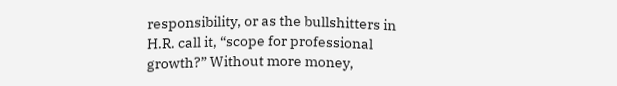responsibility, or as the bullshitters in H.R. call it, “scope for professional growth?” Without more money,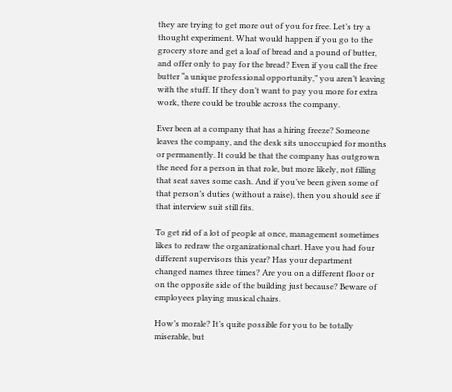they are trying to get more out of you for free. Let’s try a thought experiment. What would happen if you go to the grocery store and get a loaf of bread and a pound of butter, and offer only to pay for the bread? Even if you call the free butter “a unique professional opportunity,” you aren’t leaving with the stuff. If they don’t want to pay you more for extra work, there could be trouble across the company.

Ever been at a company that has a hiring freeze? Someone leaves the company, and the desk sits unoccupied for months or permanently. It could be that the company has outgrown the need for a person in that role, but more likely, not filling that seat saves some cash. And if you’ve been given some of that person’s duties (without a raise), then you should see if that interview suit still fits.

To get rid of a lot of people at once, management sometimes likes to redraw the organizational chart. Have you had four different supervisors this year? Has your department changed names three times? Are you on a different floor or on the opposite side of the building just because? Beware of employees playing musical chairs.

How’s morale? It’s quite possible for you to be totally miserable, but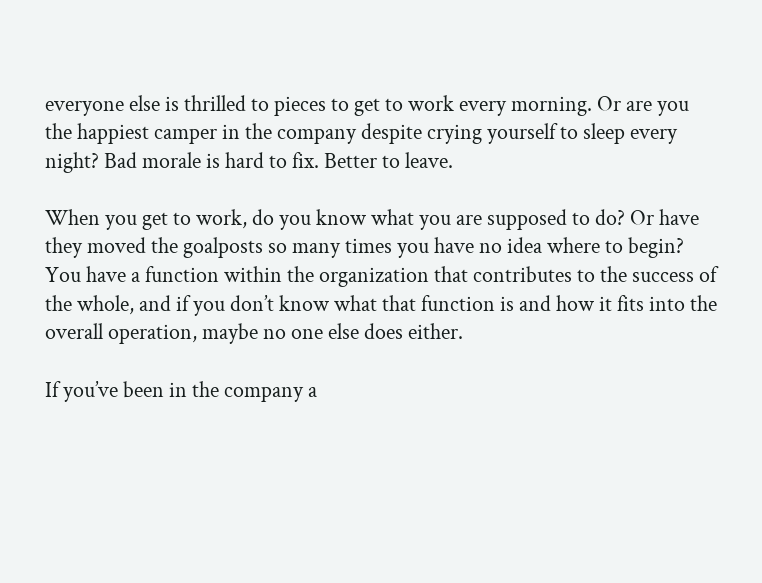everyone else is thrilled to pieces to get to work every morning. Or are you the happiest camper in the company despite crying yourself to sleep every night? Bad morale is hard to fix. Better to leave.

When you get to work, do you know what you are supposed to do? Or have they moved the goalposts so many times you have no idea where to begin? You have a function within the organization that contributes to the success of the whole, and if you don’t know what that function is and how it fits into the overall operation, maybe no one else does either.

If you’ve been in the company a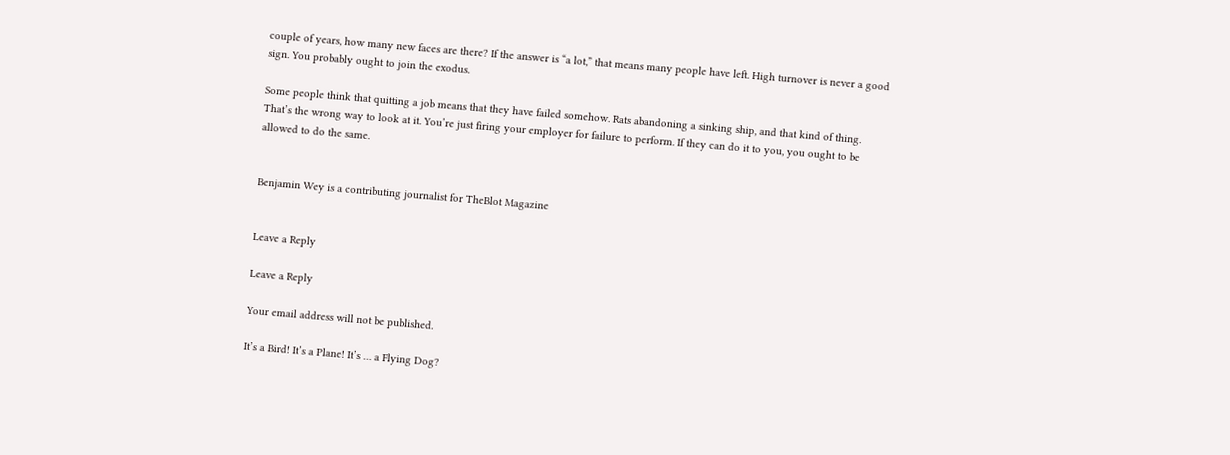couple of years, how many new faces are there? If the answer is “a lot,” that means many people have left. High turnover is never a good sign. You probably ought to join the exodus.

Some people think that quitting a job means that they have failed somehow. Rats abandoning a sinking ship, and that kind of thing. That’s the wrong way to look at it. You’re just firing your employer for failure to perform. If they can do it to you, you ought to be allowed to do the same.


Benjamin Wey is a contributing journalist for TheBlot Magazine


Leave a Reply

Leave a Reply

Your email address will not be published.

It’s a Bird! It’s a Plane! It’s … a Flying Dog?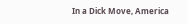In a Dick Move, America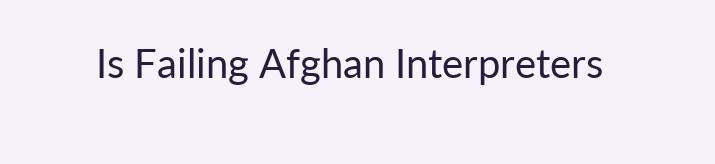Is Failing Afghan Interpreters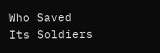Who Saved Its Soldiers